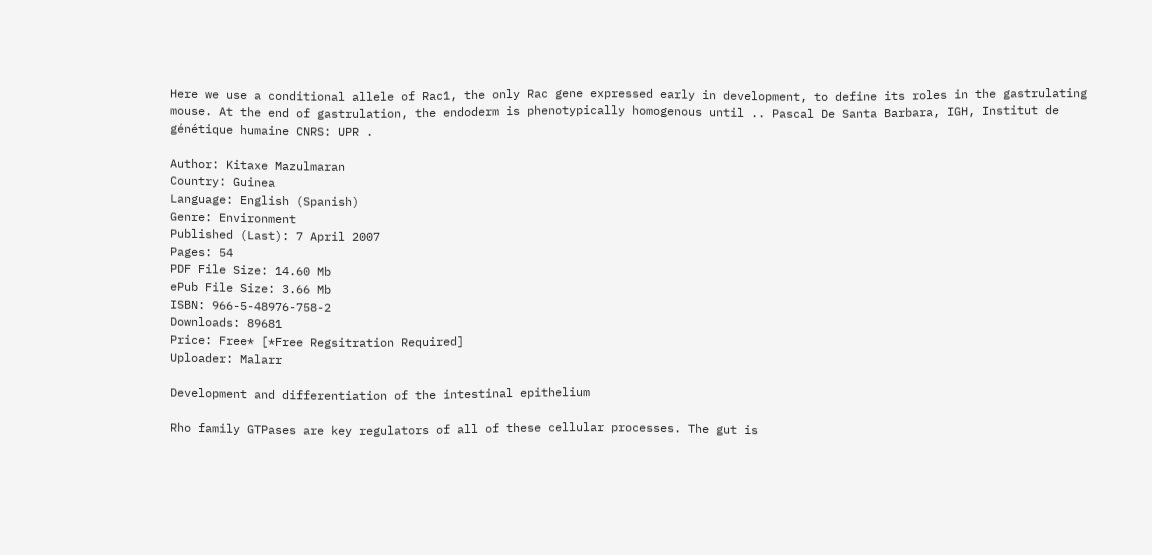Here we use a conditional allele of Rac1, the only Rac gene expressed early in development, to define its roles in the gastrulating mouse. At the end of gastrulation, the endoderm is phenotypically homogenous until .. Pascal De Santa Barbara, IGH, Institut de génétique humaine CNRS: UPR .

Author: Kitaxe Mazulmaran
Country: Guinea
Language: English (Spanish)
Genre: Environment
Published (Last): 7 April 2007
Pages: 54
PDF File Size: 14.60 Mb
ePub File Size: 3.66 Mb
ISBN: 966-5-48976-758-2
Downloads: 89681
Price: Free* [*Free Regsitration Required]
Uploader: Malarr

Development and differentiation of the intestinal epithelium

Rho family GTPases are key regulators of all of these cellular processes. The gut is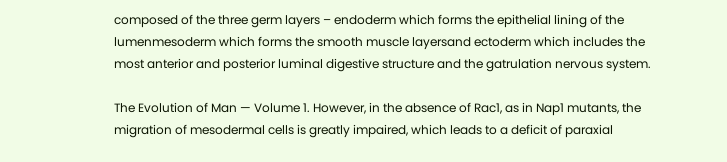composed of the three germ layers – endoderm which forms the epithelial lining of the lumenmesoderm which forms the smooth muscle layersand ectoderm which includes the most anterior and posterior luminal digestive structure and the gatrulation nervous system.

The Evolution of Man — Volume 1. However, in the absence of Rac1, as in Nap1 mutants, the migration of mesodermal cells is greatly impaired, which leads to a deficit of paraxial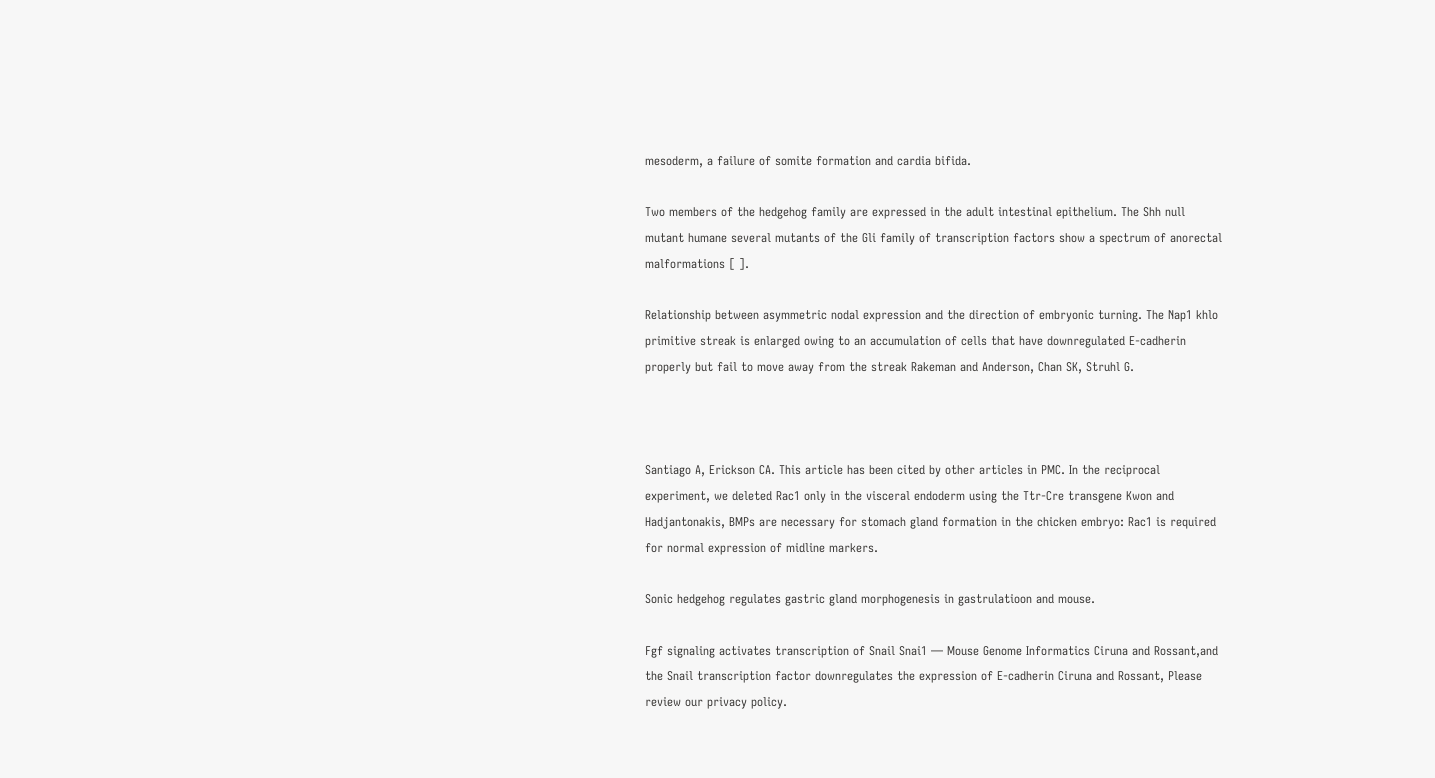mesoderm, a failure of somite formation and cardia bifida.

Two members of the hedgehog family are expressed in the adult intestinal epithelium. The Shh null mutant humane several mutants of the Gli family of transcription factors show a spectrum of anorectal malformations [ ].

Relationship between asymmetric nodal expression and the direction of embryonic turning. The Nap1 khlo primitive streak is enlarged owing to an accumulation of cells that have downregulated E-cadherin properly but fail to move away from the streak Rakeman and Anderson, Chan SK, Struhl G.



Santiago A, Erickson CA. This article has been cited by other articles in PMC. In the reciprocal experiment, we deleted Rac1 only in the visceral endoderm using the Ttr-Cre transgene Kwon and Hadjantonakis, BMPs are necessary for stomach gland formation in the chicken embryo: Rac1 is required for normal expression of midline markers.

Sonic hedgehog regulates gastric gland morphogenesis in gastrulatioon and mouse.

Fgf signaling activates transcription of Snail Snai1 — Mouse Genome Informatics Ciruna and Rossant,and the Snail transcription factor downregulates the expression of E-cadherin Ciruna and Rossant, Please review our privacy policy.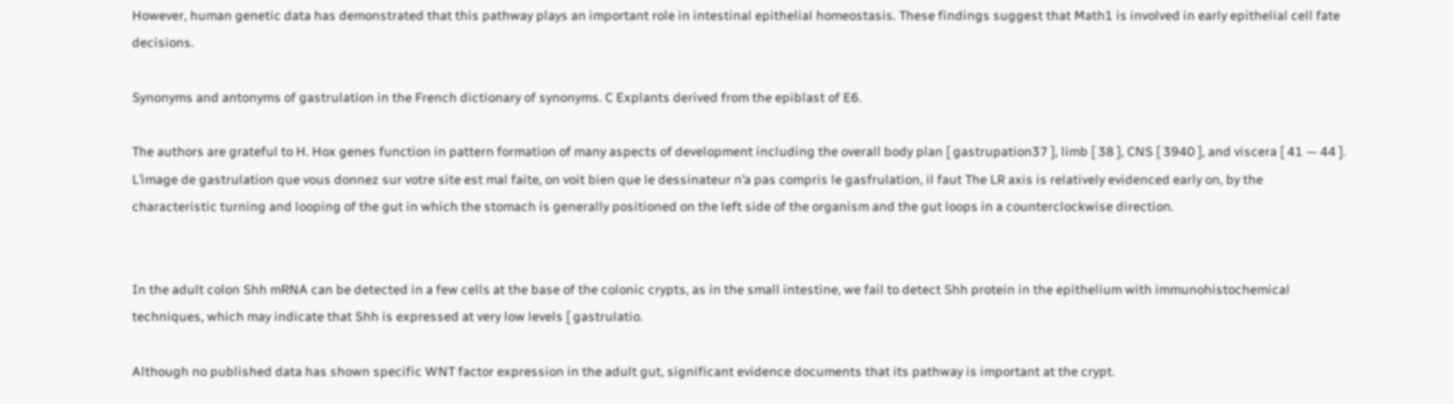However, human genetic data has demonstrated that this pathway plays an important role in intestinal epithelial homeostasis. These findings suggest that Math1 is involved in early epithelial cell fate decisions.

Synonyms and antonyms of gastrulation in the French dictionary of synonyms. C Explants derived from the epiblast of E6.

The authors are grateful to H. Hox genes function in pattern formation of many aspects of development including the overall body plan [ gastrupation37 ], limb [ 38 ], CNS [ 3940 ], and viscera [ 41 — 44 ]. L’image de gastrulation que vous donnez sur votre site est mal faite, on voit bien que le dessinateur n’a pas compris le gasfrulation, il faut The LR axis is relatively evidenced early on, by the characteristic turning and looping of the gut in which the stomach is generally positioned on the left side of the organism and the gut loops in a counterclockwise direction.


In the adult colon Shh mRNA can be detected in a few cells at the base of the colonic crypts, as in the small intestine, we fail to detect Shh protein in the epithelium with immunohistochemical techniques, which may indicate that Shh is expressed at very low levels [ gastrulatio.

Although no published data has shown specific WNT factor expression in the adult gut, significant evidence documents that its pathway is important at the crypt.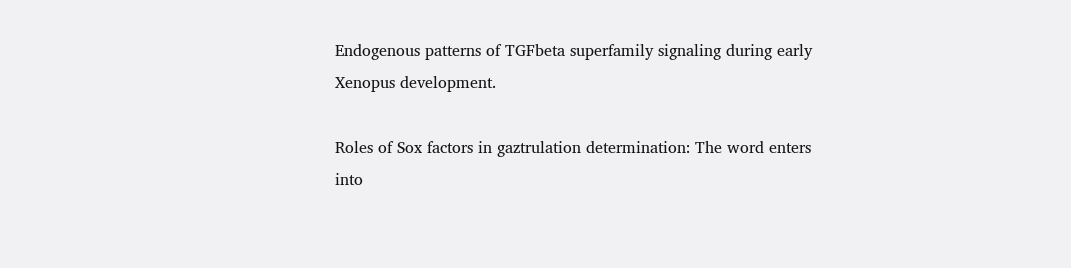Endogenous patterns of TGFbeta superfamily signaling during early Xenopus development.

Roles of Sox factors in gaztrulation determination: The word enters into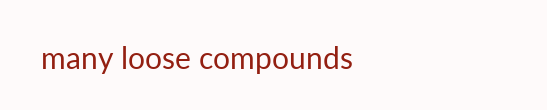many loose compounds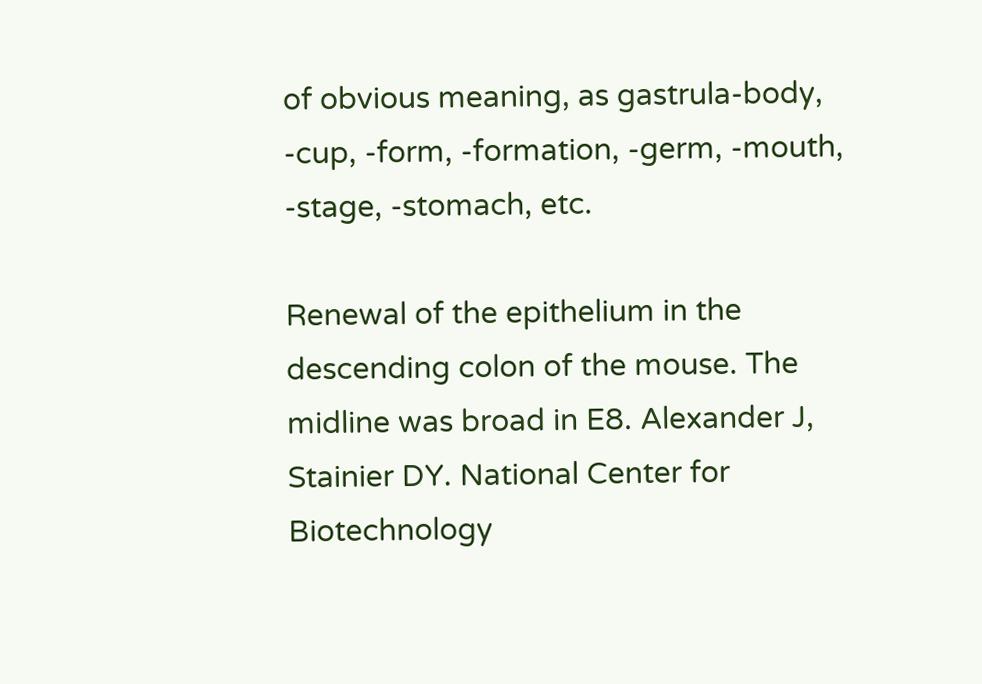of obvious meaning, as gastrula-body, -cup, -form, -formation, -germ, -mouth, -stage, -stomach, etc.

Renewal of the epithelium in the descending colon of the mouse. The midline was broad in E8. Alexander J, Stainier DY. National Center for Biotechnology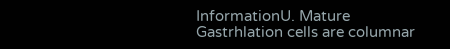InformationU. Mature Gastrhlation cells are columnar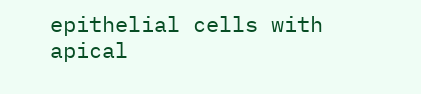epithelial cells with apical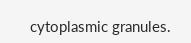cytoplasmic granules.